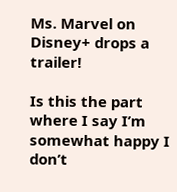Ms. Marvel on Disney+ drops a trailer!

Is this the part where I say I’m somewhat happy I don’t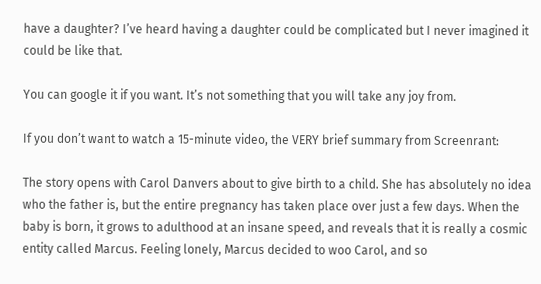have a daughter? I’ve heard having a daughter could be complicated but I never imagined it could be like that.

You can google it if you want. It’s not something that you will take any joy from.

If you don’t want to watch a 15-minute video, the VERY brief summary from Screenrant:

The story opens with Carol Danvers about to give birth to a child. She has absolutely no idea who the father is, but the entire pregnancy has taken place over just a few days. When the baby is born, it grows to adulthood at an insane speed, and reveals that it is really a cosmic entity called Marcus. Feeling lonely, Marcus decided to woo Carol, and so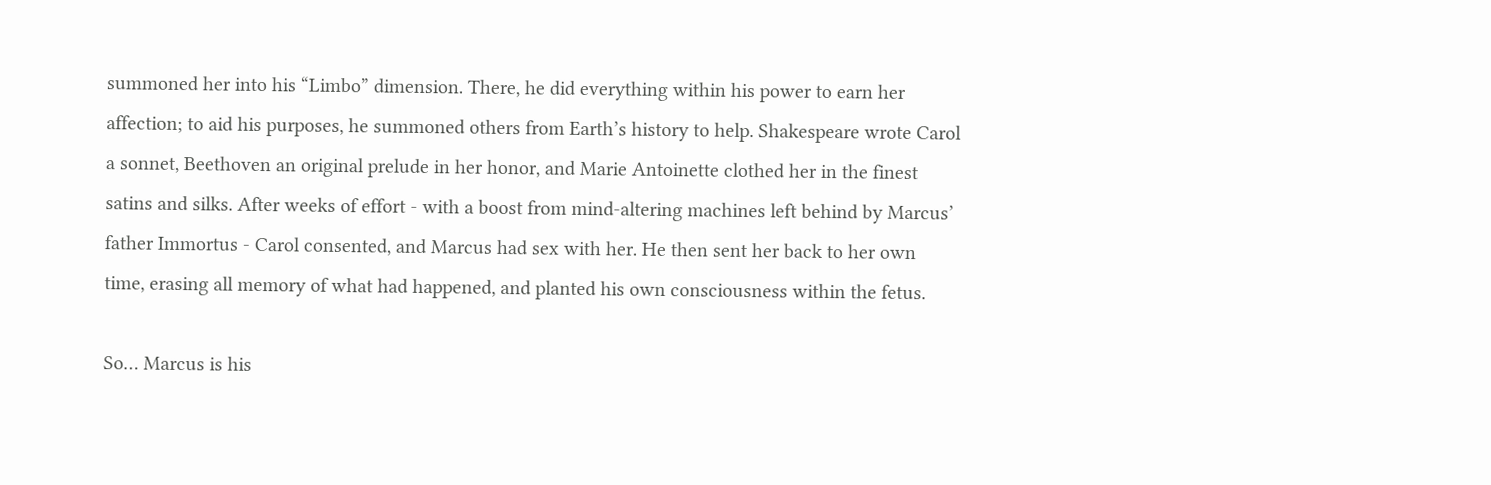summoned her into his “Limbo” dimension. There, he did everything within his power to earn her affection; to aid his purposes, he summoned others from Earth’s history to help. Shakespeare wrote Carol a sonnet, Beethoven an original prelude in her honor, and Marie Antoinette clothed her in the finest satins and silks. After weeks of effort - with a boost from mind-altering machines left behind by Marcus’ father Immortus - Carol consented, and Marcus had sex with her. He then sent her back to her own time, erasing all memory of what had happened, and planted his own consciousness within the fetus.

So… Marcus is his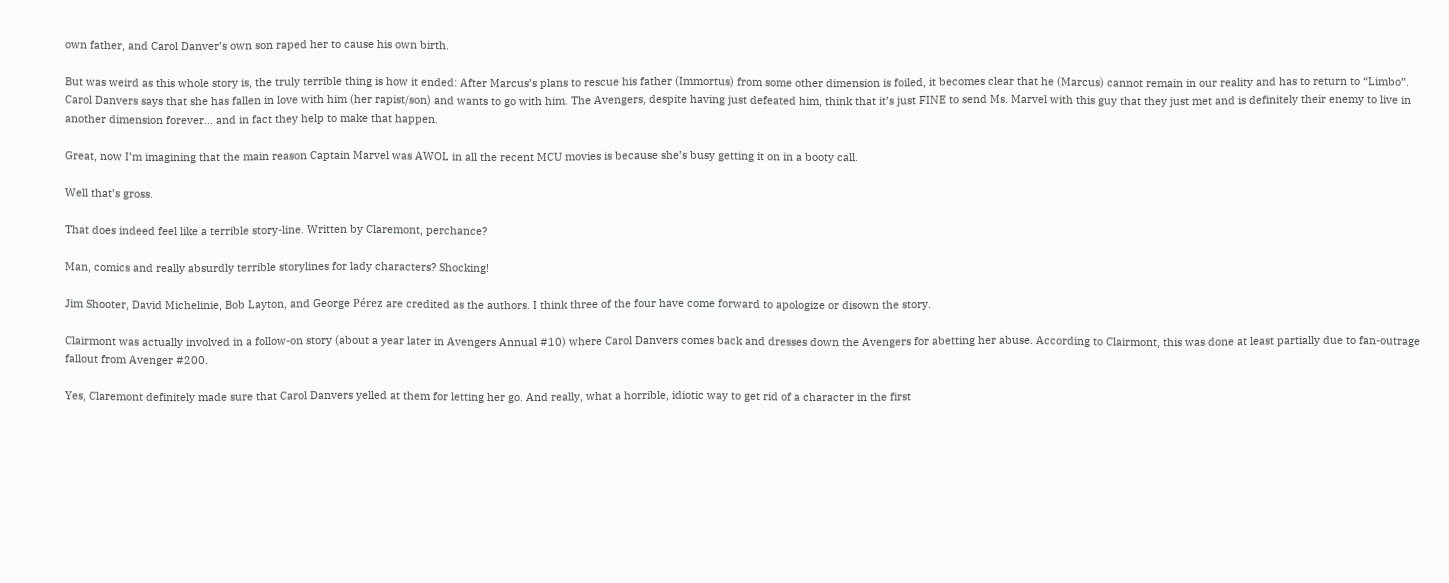own father, and Carol Danver’s own son raped her to cause his own birth.

But was weird as this whole story is, the truly terrible thing is how it ended: After Marcus’s plans to rescue his father (Immortus) from some other dimension is foiled, it becomes clear that he (Marcus) cannot remain in our reality and has to return to “Limbo”. Carol Danvers says that she has fallen in love with him (her rapist/son) and wants to go with him. The Avengers, despite having just defeated him, think that it’s just FINE to send Ms. Marvel with this guy that they just met and is definitely their enemy to live in another dimension forever… and in fact they help to make that happen.

Great, now I’m imagining that the main reason Captain Marvel was AWOL in all the recent MCU movies is because she’s busy getting it on in a booty call.

Well that’s gross.

That does indeed feel like a terrible story-line. Written by Claremont, perchance?

Man, comics and really absurdly terrible storylines for lady characters? Shocking!

Jim Shooter, David Michelinie, Bob Layton, and George Pérez are credited as the authors. I think three of the four have come forward to apologize or disown the story.

Clairmont was actually involved in a follow-on story (about a year later in Avengers Annual #10) where Carol Danvers comes back and dresses down the Avengers for abetting her abuse. According to Clairmont, this was done at least partially due to fan-outrage fallout from Avenger #200.

Yes, Claremont definitely made sure that Carol Danvers yelled at them for letting her go. And really, what a horrible, idiotic way to get rid of a character in the first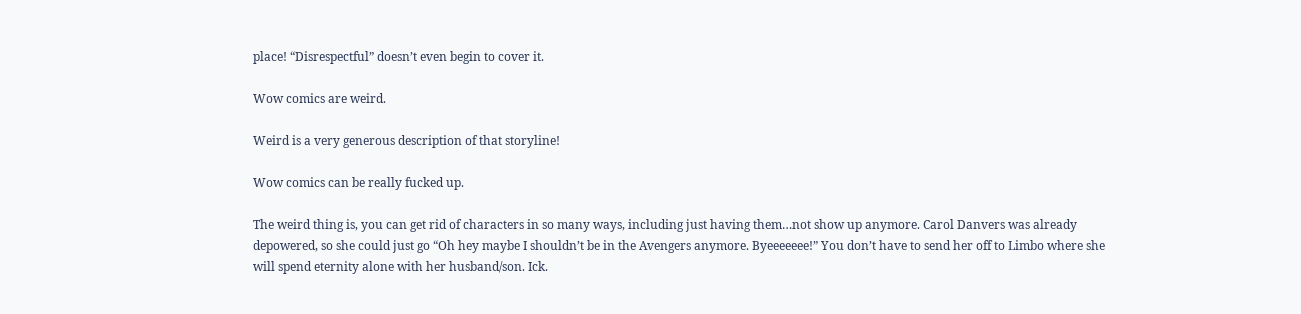place! “Disrespectful” doesn’t even begin to cover it.

Wow comics are weird.

Weird is a very generous description of that storyline!

Wow comics can be really fucked up.

The weird thing is, you can get rid of characters in so many ways, including just having them…not show up anymore. Carol Danvers was already depowered, so she could just go “Oh hey maybe I shouldn’t be in the Avengers anymore. Byeeeeeee!” You don’t have to send her off to Limbo where she will spend eternity alone with her husband/son. Ick.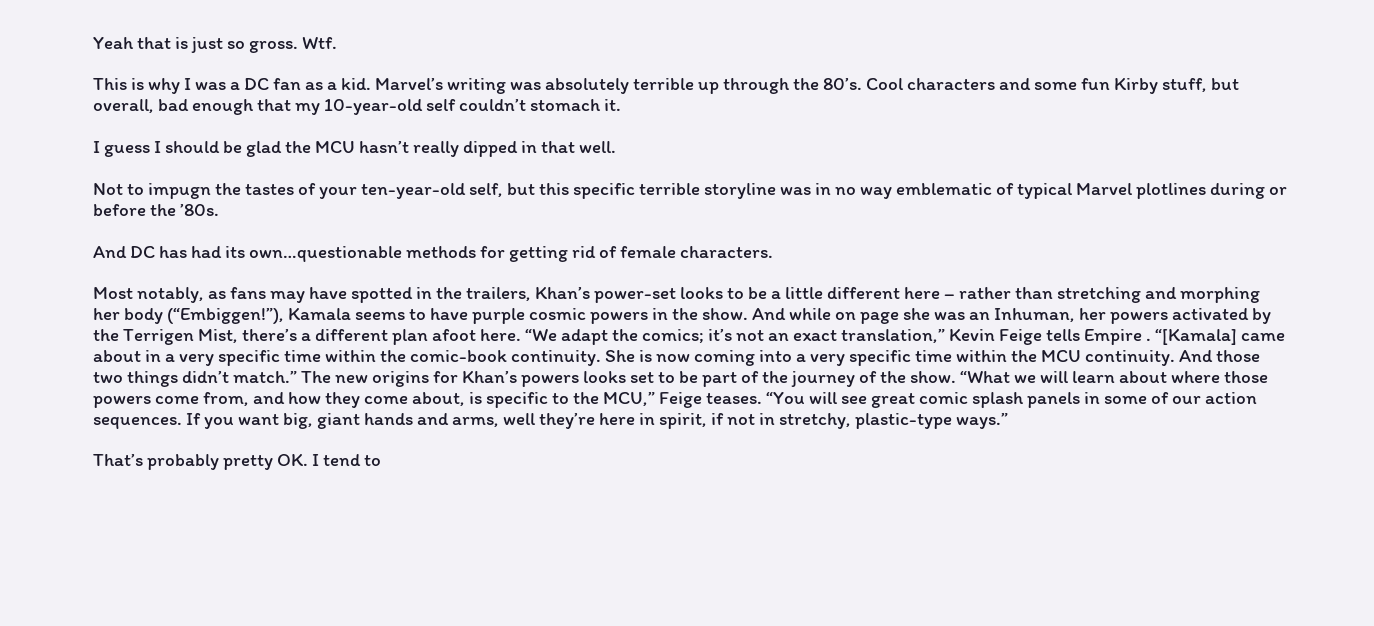Yeah that is just so gross. Wtf.

This is why I was a DC fan as a kid. Marvel’s writing was absolutely terrible up through the 80’s. Cool characters and some fun Kirby stuff, but overall, bad enough that my 10-year-old self couldn’t stomach it.

I guess I should be glad the MCU hasn’t really dipped in that well.

Not to impugn the tastes of your ten-year-old self, but this specific terrible storyline was in no way emblematic of typical Marvel plotlines during or before the ’80s.

And DC has had its own…questionable methods for getting rid of female characters.

Most notably, as fans may have spotted in the trailers, Khan’s power-set looks to be a little different here – rather than stretching and morphing her body (“Embiggen!”), Kamala seems to have purple cosmic powers in the show. And while on page she was an Inhuman, her powers activated by the Terrigen Mist, there’s a different plan afoot here. “We adapt the comics; it’s not an exact translation,” Kevin Feige tells Empire . “[Kamala] came about in a very specific time within the comic-book continuity. She is now coming into a very specific time within the MCU continuity. And those two things didn’t match.” The new origins for Khan’s powers looks set to be part of the journey of the show. “What we will learn about where those powers come from, and how they come about, is specific to the MCU,” Feige teases. “You will see great comic splash panels in some of our action sequences. If you want big, giant hands and arms, well they’re here in spirit, if not in stretchy, plastic-type ways.”

That’s probably pretty OK. I tend to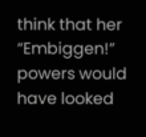think that her “Embiggen!” powers would have looked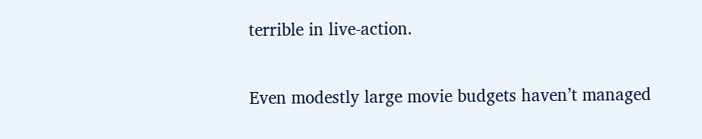terrible in live-action.

Even modestly large movie budgets haven’t managed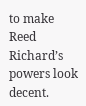to make Reed Richard’s powers look decent.